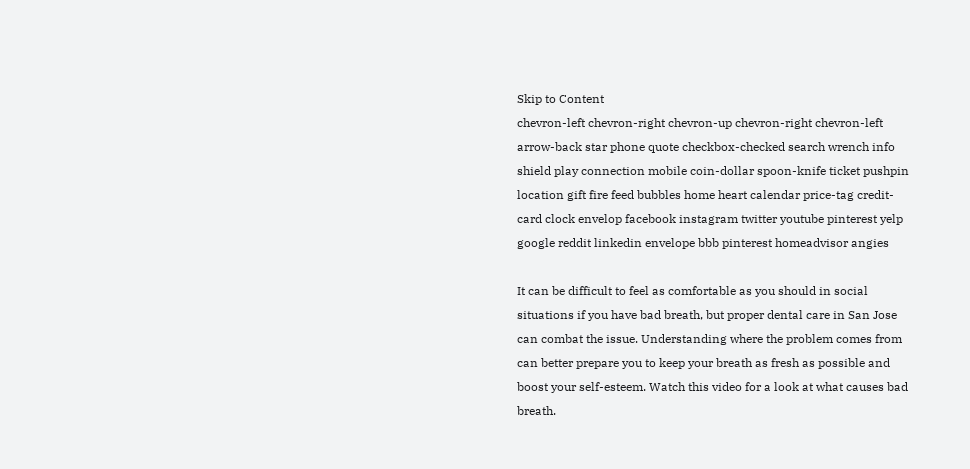Skip to Content
chevron-left chevron-right chevron-up chevron-right chevron-left arrow-back star phone quote checkbox-checked search wrench info shield play connection mobile coin-dollar spoon-knife ticket pushpin location gift fire feed bubbles home heart calendar price-tag credit-card clock envelop facebook instagram twitter youtube pinterest yelp google reddit linkedin envelope bbb pinterest homeadvisor angies

It can be difficult to feel as comfortable as you should in social situations if you have bad breath, but proper dental care in San Jose can combat the issue. Understanding where the problem comes from can better prepare you to keep your breath as fresh as possible and boost your self-esteem. Watch this video for a look at what causes bad breath.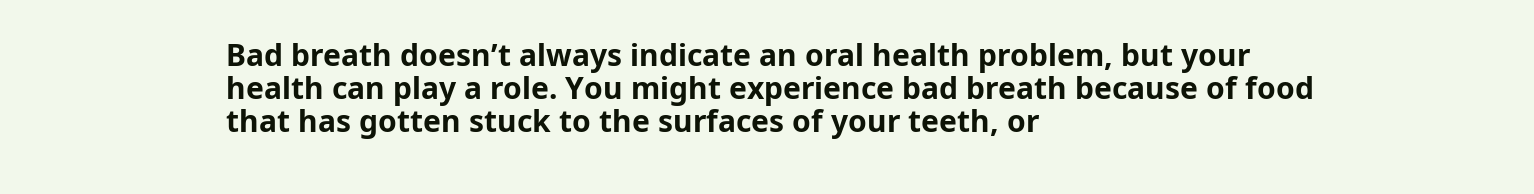Bad breath doesn’t always indicate an oral health problem, but your health can play a role. You might experience bad breath because of food that has gotten stuck to the surfaces of your teeth, or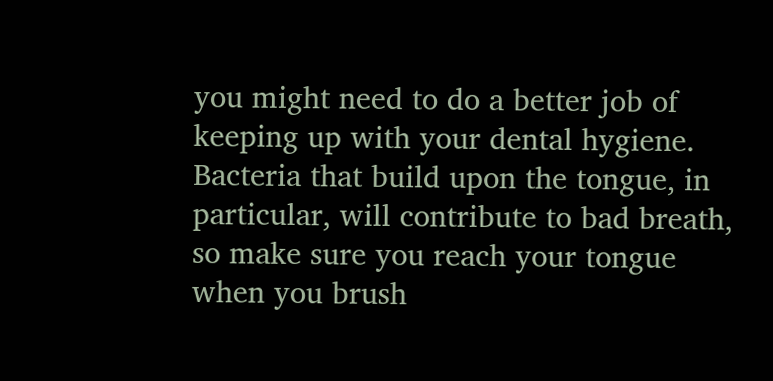you might need to do a better job of keeping up with your dental hygiene. Bacteria that build upon the tongue, in particular, will contribute to bad breath, so make sure you reach your tongue when you brush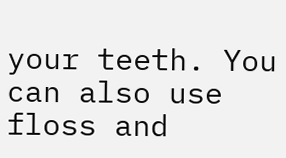your teeth. You can also use floss and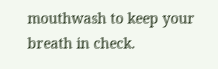mouthwash to keep your breath in check.